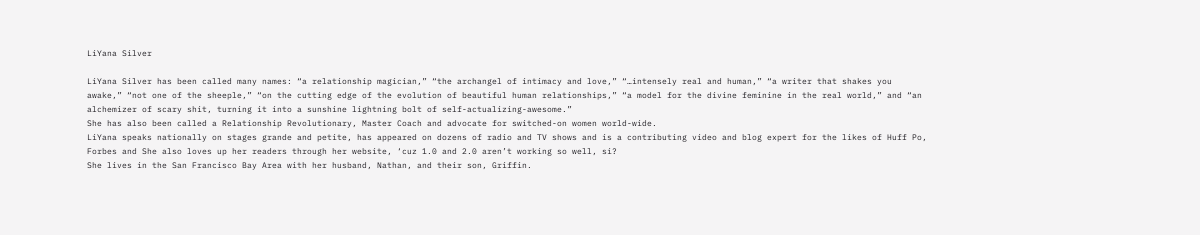LiYana Silver

LiYana Silver has been called many names: “a relationship magician,” “the archangel of intimacy and love,” “…intensely real and human,” “a writer that shakes you awake,” “not one of the sheeple,” “on the cutting edge of the evolution of beautiful human relationships,” “a model for the divine feminine in the real world,” and “an alchemizer of scary shit, turning it into a sunshine lightning bolt of self-actualizing-awesome.”
She has also been called a Relationship Revolutionary, Master Coach and advocate for switched-on women world-wide.
LiYana speaks nationally on stages grande and petite, has appeared on dozens of radio and TV shows and is a contributing video and blog expert for the likes of Huff Po, Forbes and She also loves up her readers through her website, ‘cuz 1.0 and 2.0 aren’t working so well, si?
She lives in the San Francisco Bay Area with her husband, Nathan, and their son, Griffin.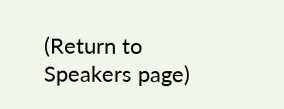(Return to Speakers page)